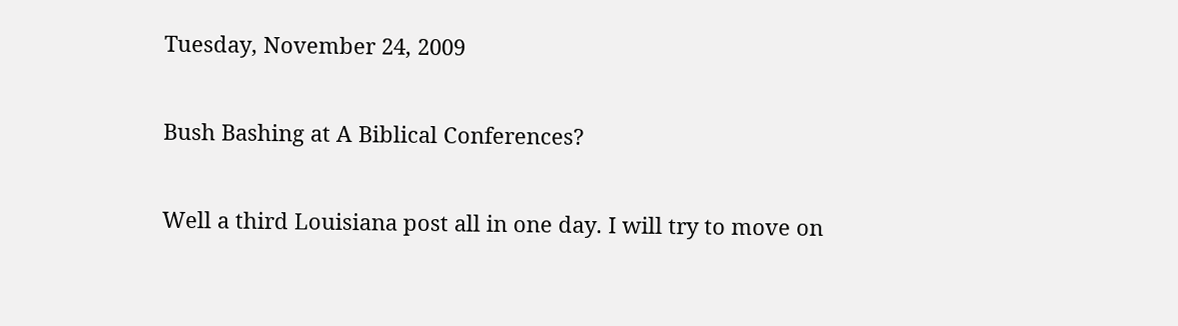Tuesday, November 24, 2009

Bush Bashing at A Biblical Conferences?

Well a third Louisiana post all in one day. I will try to move on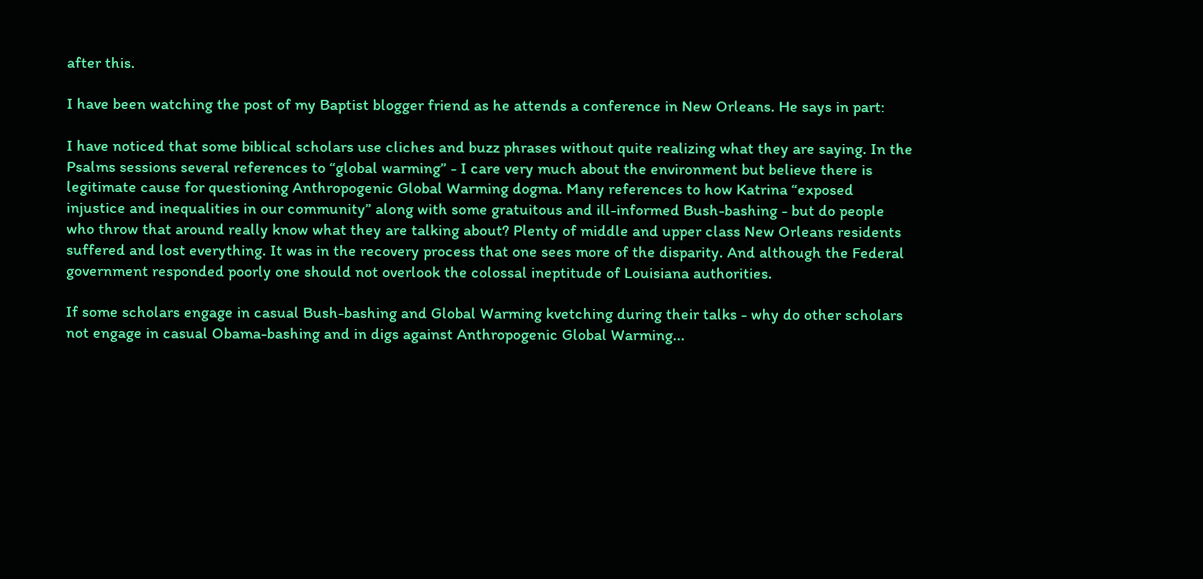after this.

I have been watching the post of my Baptist blogger friend as he attends a conference in New Orleans. He says in part:

I have noticed that some biblical scholars use cliches and buzz phrases without quite realizing what they are saying. In the Psalms sessions several references to “global warming” - I care very much about the environment but believe there is legitimate cause for questioning Anthropogenic Global Warming dogma. Many references to how Katrina “exposed injustice and inequalities in our community” along with some gratuitous and ill-informed Bush-bashing - but do people who throw that around really know what they are talking about? Plenty of middle and upper class New Orleans residents suffered and lost everything. It was in the recovery process that one sees more of the disparity. And although the Federal government responded poorly one should not overlook the colossal ineptitude of Louisiana authorities.

If some scholars engage in casual Bush-bashing and Global Warming kvetching during their talks - why do other scholars not engage in casual Obama-bashing and in digs against Anthropogenic Global Warming...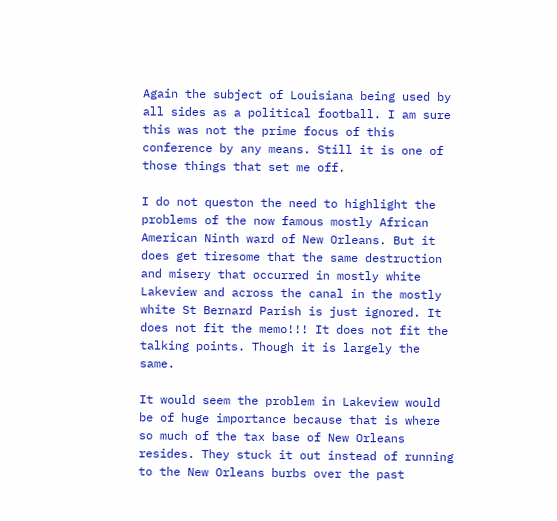Again the subject of Louisiana being used by all sides as a political football. I am sure this was not the prime focus of this conference by any means. Still it is one of those things that set me off.

I do not queston the need to highlight the problems of the now famous mostly African American Ninth ward of New Orleans. But it does get tiresome that the same destruction and misery that occurred in mostly white Lakeview and across the canal in the mostly white St Bernard Parish is just ignored. It does not fit the memo!!! It does not fit the talking points. Though it is largely the same.

It would seem the problem in Lakeview would be of huge importance because that is where so much of the tax base of New Orleans resides. They stuck it out instead of running to the New Orleans burbs over the past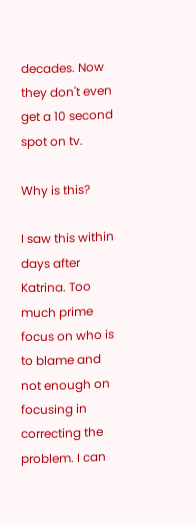decades. Now they don't even get a 10 second spot on tv.

Why is this?

I saw this within days after Katrina. Too much prime focus on who is to blame and not enough on focusing in correcting the problem. I can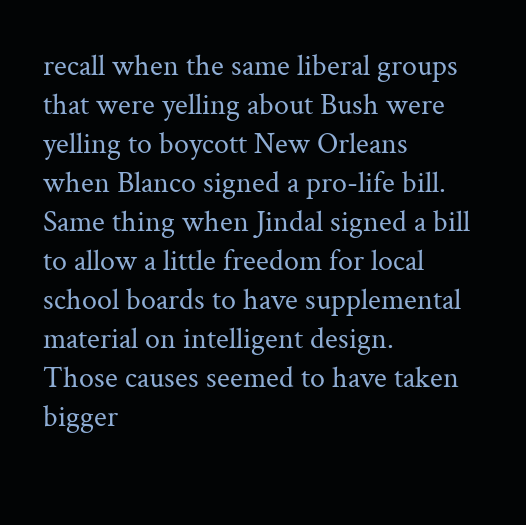recall when the same liberal groups that were yelling about Bush were yelling to boycott New Orleans when Blanco signed a pro-life bill. Same thing when Jindal signed a bill to allow a little freedom for local school boards to have supplemental material on intelligent design. Those causes seemed to have taken bigger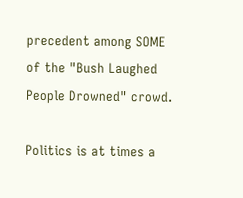precedent among SOME of the "Bush Laughed People Drowned" crowd.

Politics is at times a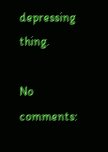depressing thing.

No comments: